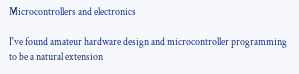Microcontrollers and electronics

I've found amateur hardware design and microcontroller programming to be a natural extension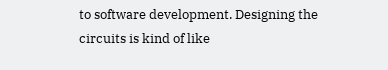to software development. Designing the circuits is kind of like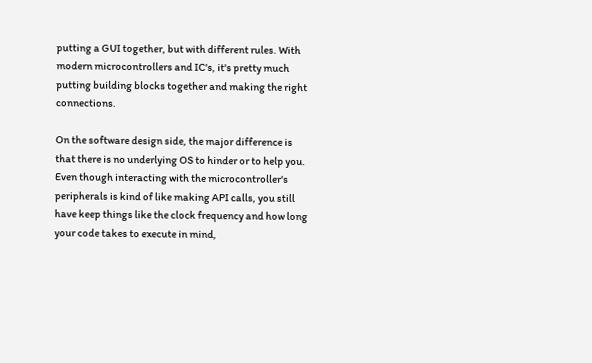putting a GUI together, but with different rules. With modern microcontrollers and IC's, it's pretty much putting building blocks together and making the right connections.

On the software design side, the major difference is that there is no underlying OS to hinder or to help you. Even though interacting with the microcontroller's peripherals is kind of like making API calls, you still have keep things like the clock frequency and how long your code takes to execute in mind,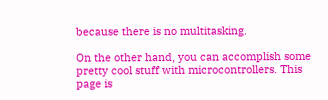because there is no multitasking.

On the other hand, you can accomplish some pretty cool stuff with microcontrollers. This page is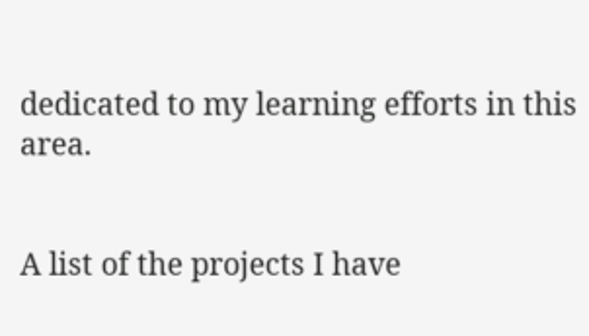dedicated to my learning efforts in this area.


A list of the projects I have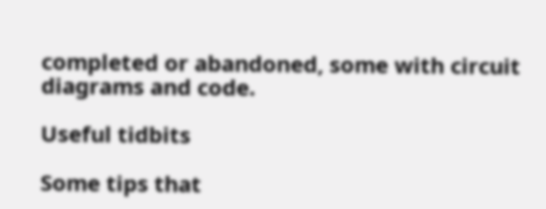completed or abandoned, some with circuit diagrams and code.

Useful tidbits

Some tips that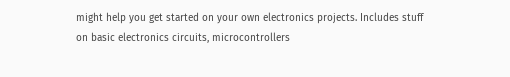might help you get started on your own electronics projects. Includes stuff on basic electronics circuits, microcontrollers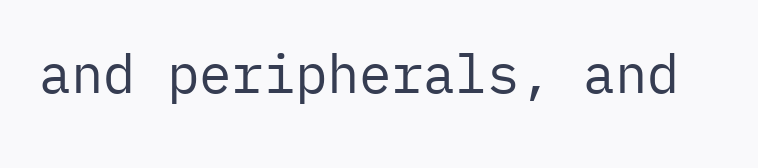and peripherals, and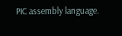PIC assembly language.